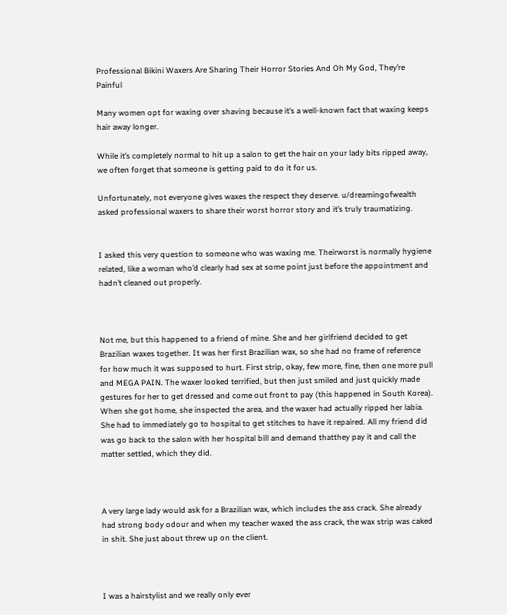Professional Bikini Waxers Are Sharing Their Horror Stories And Oh My God, They’re Painful

Many women opt for waxing over shaving because it’s a well-known fact that waxing keeps hair away longer.

While it’s completely normal to hit up a salon to get the hair on your lady bits ripped away, we often forget that someone is getting paid to do it for us.

Unfortunately, not everyone gives waxes the respect they deserve. u/dreamingofwealth asked professional waxers to share their worst horror story and it’s truly traumatizing.


I asked this very question to someone who was waxing me. Theirworst is normally hygiene related, like a woman who’d clearly had sex at some point just before the appointment and hadn’t cleaned out properly.



Not me, but this happened to a friend of mine. She and her girlfriend decided to get Brazilian waxes together. It was her first Brazilian wax, so she had no frame of reference for how much it was supposed to hurt. First strip, okay, few more, fine, then one more pull and MEGA PAIN. The waxer looked terrified, but then just smiled and just quickly made gestures for her to get dressed and come out front to pay (this happened in South Korea). When she got home, she inspected the area, and the waxer had actually ripped her labia. She had to immediately go to hospital to get stitches to have it repaired. All my friend did was go back to the salon with her hospital bill and demand thatthey pay it and call the matter settled, which they did.



A very large lady would ask for a Brazilian wax, which includes the ass crack. She already had strong body odour and when my teacher waxed the ass crack, the wax strip was caked in shit. She just about threw up on the client.



I was a hairstylist and we really only ever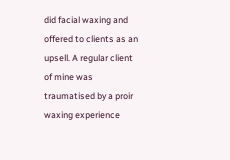did facial waxing and offered to clients as an upsell. A regular client of mine was traumatised by a proir waxing experience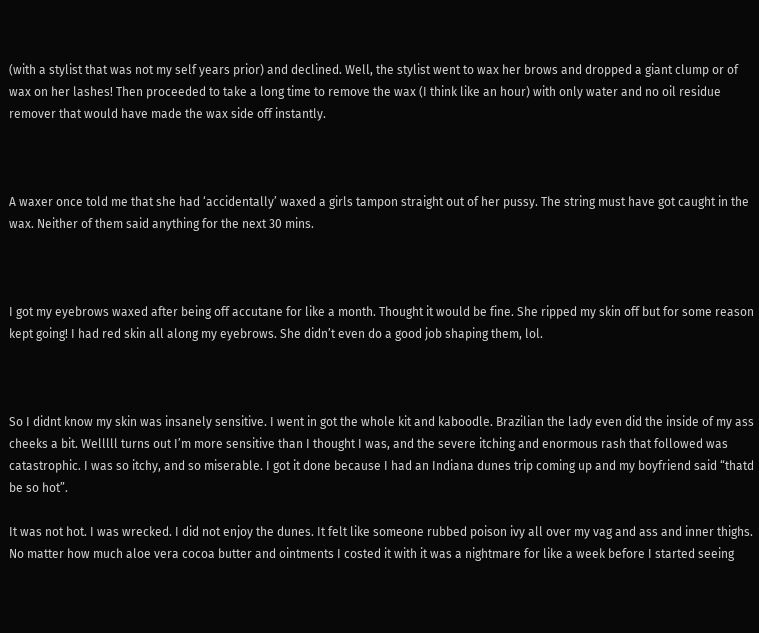(with a stylist that was not my self years prior) and declined. Well, the stylist went to wax her brows and dropped a giant clump or of wax on her lashes! Then proceeded to take a long time to remove the wax (I think like an hour) with only water and no oil residue remover that would have made the wax side off instantly.



A waxer once told me that she had ‘accidentally’ waxed a girls tampon straight out of her pussy. The string must have got caught in the wax. Neither of them said anything for the next 30 mins.



I got my eyebrows waxed after being off accutane for like a month. Thought it would be fine. She ripped my skin off but for some reason kept going! I had red skin all along my eyebrows. She didn’t even do a good job shaping them, lol.



So I didnt know my skin was insanely sensitive. I went in got the whole kit and kaboodle. Brazilian the lady even did the inside of my ass cheeks a bit. Welllll turns out I’m more sensitive than I thought I was, and the severe itching and enormous rash that followed was catastrophic. I was so itchy, and so miserable. I got it done because I had an Indiana dunes trip coming up and my boyfriend said “thatd be so hot”.

It was not hot. I was wrecked. I did not enjoy the dunes. It felt like someone rubbed poison ivy all over my vag and ass and inner thighs. No matter how much aloe vera cocoa butter and ointments I costed it with it was a nightmare for like a week before I started seeing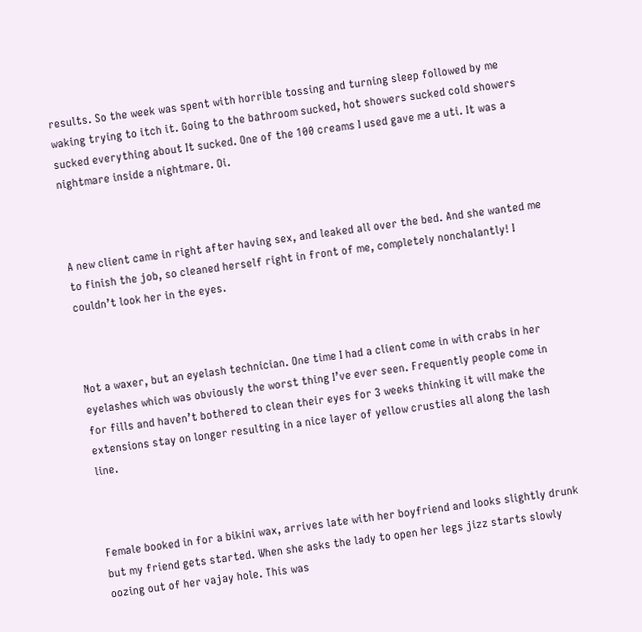results. So the week was spent with horrible tossing and turning sleep followed by me waking trying to itch it. Going to the bathroom sucked, hot showers sucked cold showers sucked everything about It sucked. One of the 100 creams I used gave me a uti. It was a nightmare inside a nightmare. Oi.



A new client came in right after having sex, and leaked all over the bed. And she wanted me to finish the job, so cleaned herself right in front of me, completely nonchalantly! I couldn’t look her in the eyes.



Not a waxer, but an eyelash technician. One time I had a client come in with crabs in her eyelashes which was obviously the worst thing I’ve ever seen. Frequently people come in for fills and haven’t bothered to clean their eyes for 3 weeks thinking it will make the extensions stay on longer resulting in a nice layer of yellow crusties all along the lash line.



Female booked in for a bikini wax, arrives late with her boyfriend and looks slightly drunk but my friend gets started. When she asks the lady to open her legs jizz starts slowly oozing out of her vajay hole. This was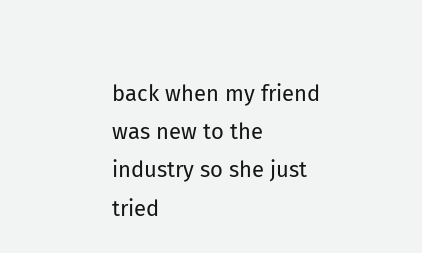back when my friend was new to the industry so she just tried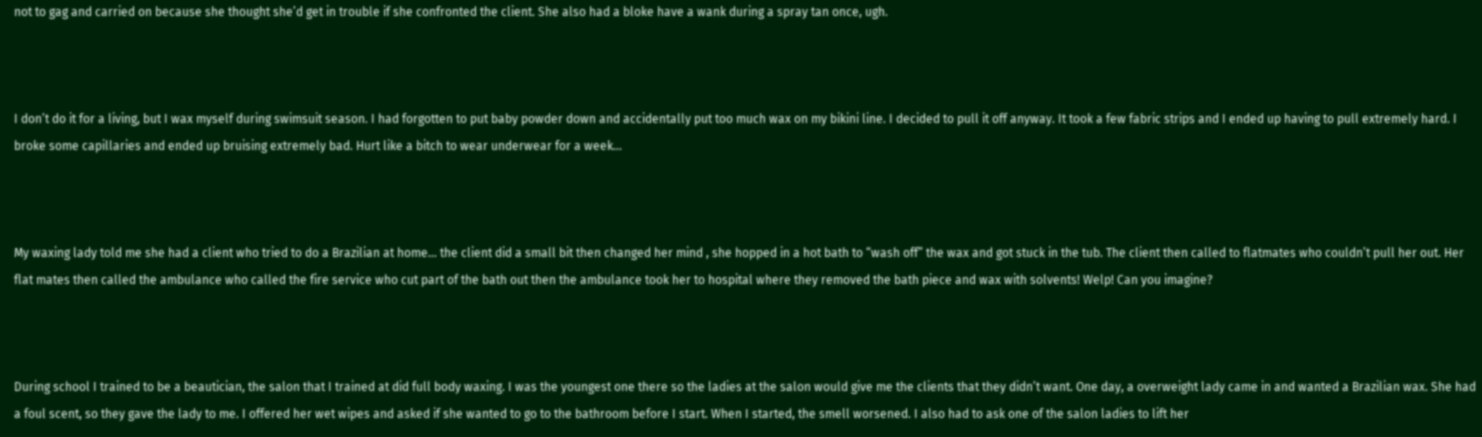not to gag and carried on because she thought she’d get in trouble if she confronted the client. She also had a bloke have a wank during a spray tan once, ugh.



I don’t do it for a living, but I wax myself during swimsuit season. I had forgotten to put baby powder down and accidentally put too much wax on my bikini line. I decided to pull it off anyway. It took a few fabric strips and I ended up having to pull extremely hard. I broke some capillaries and ended up bruising extremely bad. Hurt like a bitch to wear underwear for a week…



My waxing lady told me she had a client who tried to do a Brazilian at home… the client did a small bit then changed her mind , she hopped in a hot bath to “wash off” the wax and got stuck in the tub. The client then called to flatmates who couldn’t pull her out. Her flat mates then called the ambulance who called the fire service who cut part of the bath out then the ambulance took her to hospital where they removed the bath piece and wax with solvents! Welp! Can you imagine?



During school I trained to be a beautician, the salon that I trained at did full body waxing. I was the youngest one there so the ladies at the salon would give me the clients that they didn’t want. One day, a overweight lady came in and wanted a Brazilian wax. She had a foul scent, so they gave the lady to me. I offered her wet wipes and asked if she wanted to go to the bathroom before I start. When I started, the smell worsened. I also had to ask one of the salon ladies to lift her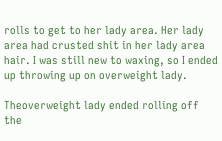rolls to get to her lady area. Her lady area had crusted shit in her lady area hair. I was still new to waxing, so I ended up throwing up on overweight lady.

Theoverweight lady ended rolling off the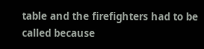table and the firefighters had to be called because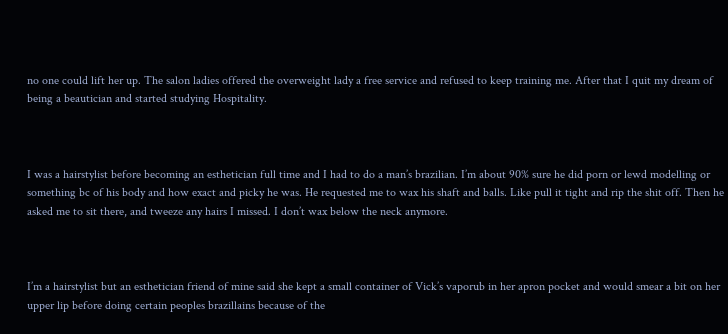no one could lift her up. The salon ladies offered the overweight lady a free service and refused to keep training me. After that I quit my dream of being a beautician and started studying Hospitality.



I was a hairstylist before becoming an esthetician full time and I had to do a man’s brazilian. I’m about 90% sure he did porn or lewd modelling or something bc of his body and how exact and picky he was. He requested me to wax his shaft and balls. Like pull it tight and rip the shit off. Then he asked me to sit there, and tweeze any hairs I missed. I don’t wax below the neck anymore.



I’m a hairstylist but an esthetician friend of mine said she kept a small container of Vick’s vaporub in her apron pocket and would smear a bit on her upper lip before doing certain peoples brazillains because of the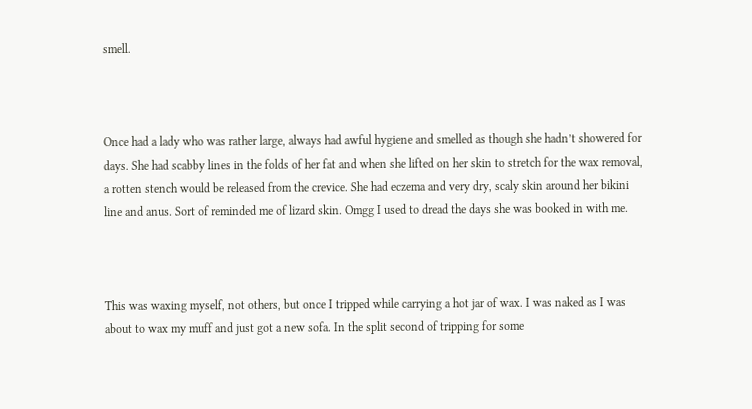smell.



Once had a lady who was rather large, always had awful hygiene and smelled as though she hadn’t showered for days. She had scabby lines in the folds of her fat and when she lifted on her skin to stretch for the wax removal, a rotten stench would be released from the crevice. She had eczema and very dry, scaly skin around her bikini line and anus. Sort of reminded me of lizard skin. Omgg I used to dread the days she was booked in with me.



This was waxing myself, not others, but once I tripped while carrying a hot jar of wax. I was naked as I was about to wax my muff and just got a new sofa. In the split second of tripping for some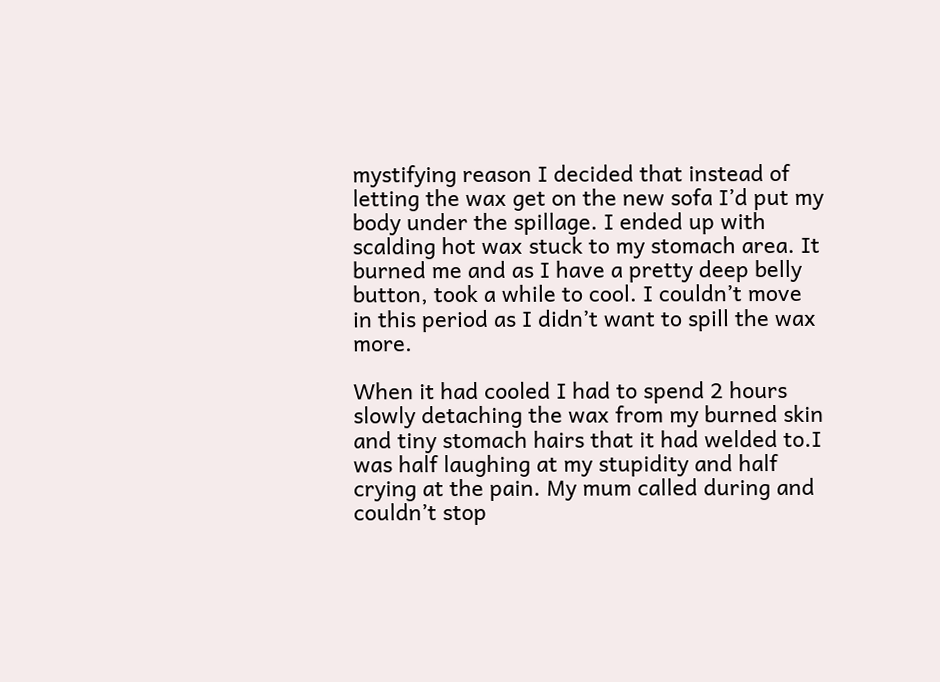mystifying reason I decided that instead of letting the wax get on the new sofa I’d put my body under the spillage. I ended up with scalding hot wax stuck to my stomach area. It burned me and as I have a pretty deep belly button, took a while to cool. I couldn’t move in this period as I didn’t want to spill the wax more.

When it had cooled I had to spend 2 hours slowly detaching the wax from my burned skin and tiny stomach hairs that it had welded to.I was half laughing at my stupidity and half crying at the pain. My mum called during and couldn’t stop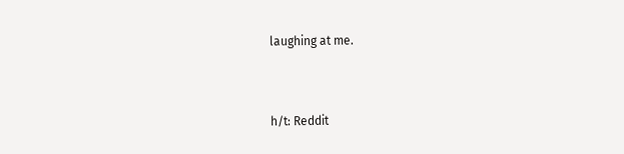laughing at me.


h/t: Reddit